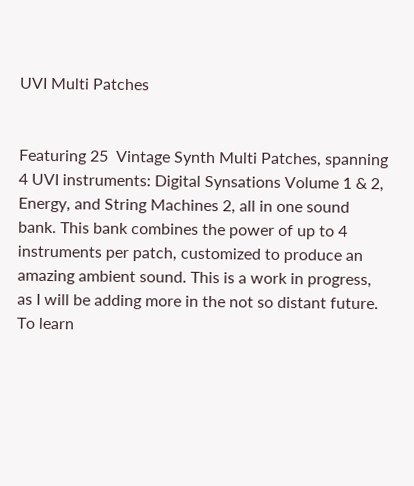UVI Multi Patches


Featuring 25  Vintage Synth Multi Patches, spanning 4 UVI instruments: Digital Synsations Volume 1 & 2, Energy, and String Machines 2, all in one sound bank. This bank combines the power of up to 4 instruments per patch, customized to produce an amazing ambient sound. This is a work in progress, as I will be adding more in the not so distant future. To learn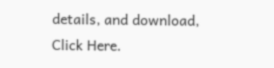details, and download, Click Here.